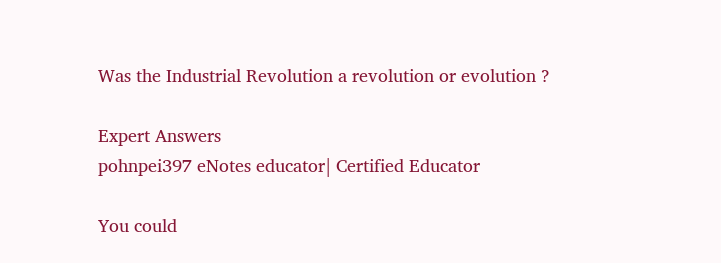Was the Industrial Revolution a revolution or evolution ?

Expert Answers
pohnpei397 eNotes educator| Certified Educator

You could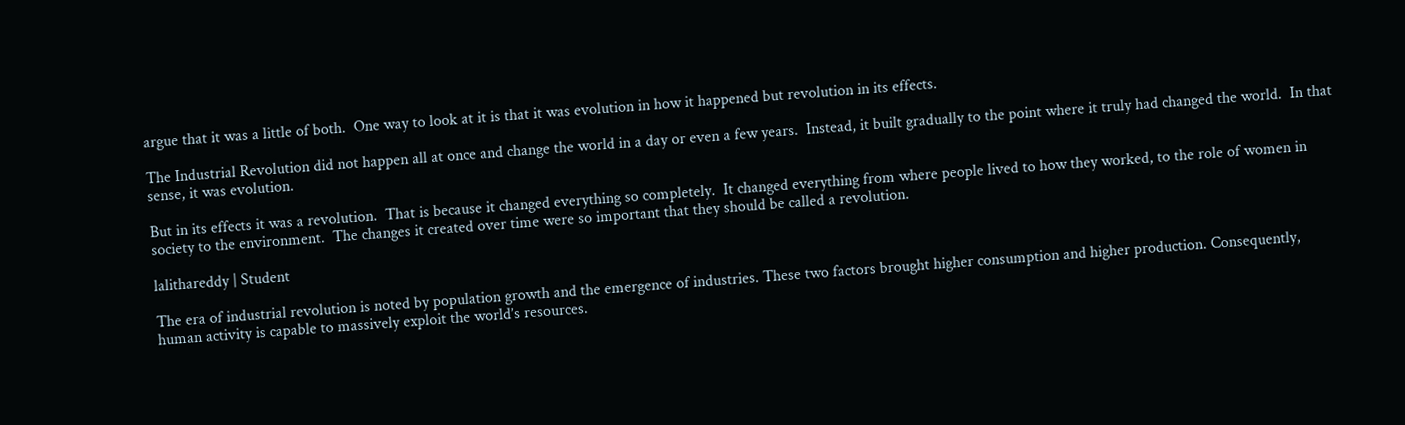argue that it was a little of both.  One way to look at it is that it was evolution in how it happened but revolution in its effects.

The Industrial Revolution did not happen all at once and change the world in a day or even a few years.  Instead, it built gradually to the point where it truly had changed the world.  In that sense, it was evolution.

But in its effects it was a revolution.  That is because it changed everything so completely.  It changed everything from where people lived to how they worked, to the role of women in society to the environment.  The changes it created over time were so important that they should be called a revolution.

lalithareddy | Student

The era of industrial revolution is noted by population growth and the emergence of industries. These two factors brought higher consumption and higher production. Consequently, human activity is capable to massively exploit the world’s resources.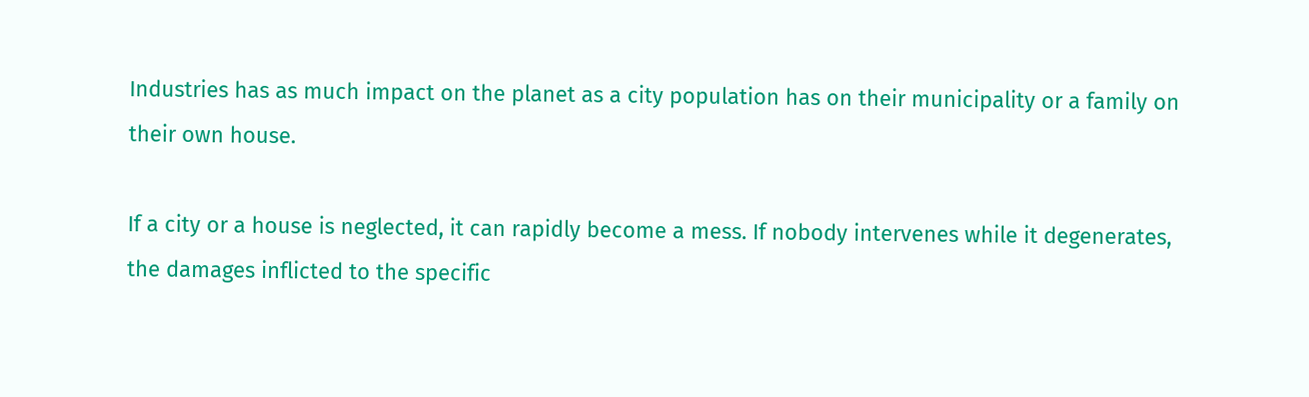Industries has as much impact on the planet as a city population has on their municipality or a family on their own house.

If a city or a house is neglected, it can rapidly become a mess. If nobody intervenes while it degenerates, the damages inflicted to the specific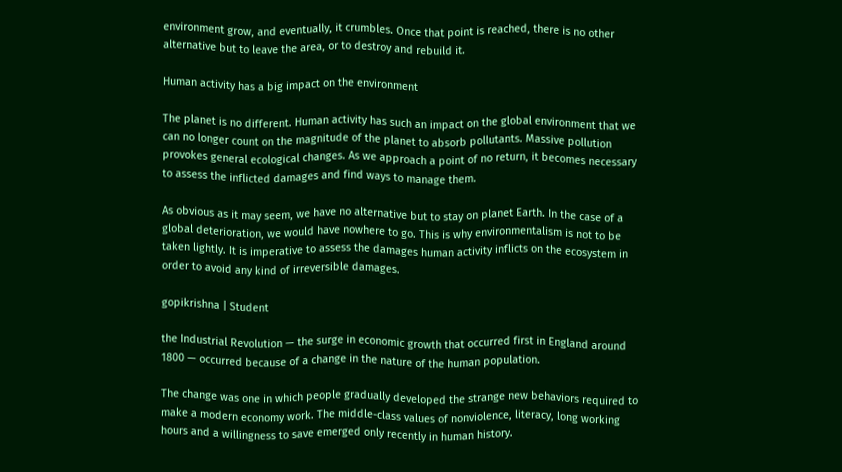environment grow, and eventually, it crumbles. Once that point is reached, there is no other alternative but to leave the area, or to destroy and rebuild it.

Human activity has a big impact on the environment

The planet is no different. Human activity has such an impact on the global environment that we can no longer count on the magnitude of the planet to absorb pollutants. Massive pollution provokes general ecological changes. As we approach a point of no return, it becomes necessary to assess the inflicted damages and find ways to manage them.

As obvious as it may seem, we have no alternative but to stay on planet Earth. In the case of a global deterioration, we would have nowhere to go. This is why environmentalism is not to be taken lightly. It is imperative to assess the damages human activity inflicts on the ecosystem in order to avoid any kind of irreversible damages.

gopikrishna | Student

the Industrial Revolution — the surge in economic growth that occurred first in England around 1800 — occurred because of a change in the nature of the human population.

The change was one in which people gradually developed the strange new behaviors required to make a modern economy work. The middle-class values of nonviolence, literacy, long working hours and a willingness to save emerged only recently in human history.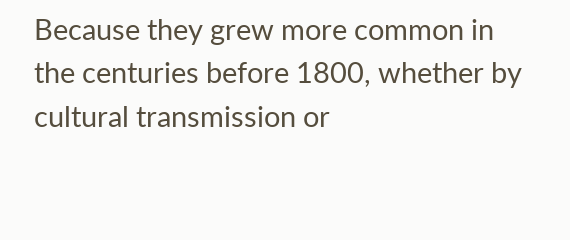Because they grew more common in the centuries before 1800, whether by cultural transmission or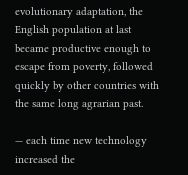evolutionary adaptation, the English population at last became productive enough to escape from poverty, followed quickly by other countries with the same long agrarian past.

— each time new technology increased the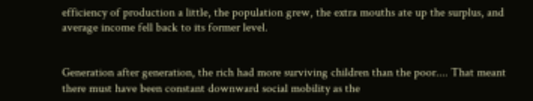efficiency of production a little, the population grew, the extra mouths ate up the surplus, and average income fell back to its former level.


Generation after generation, the rich had more surviving children than the poor.... That meant there must have been constant downward social mobility as the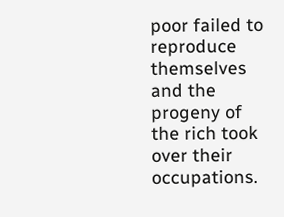poor failed to reproduce themselves and the progeny of the rich took over their occupations.